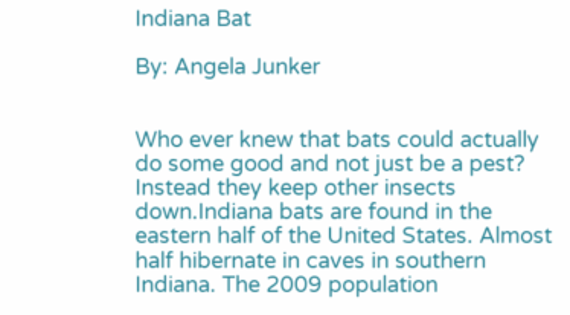Indiana Bat

By: Angela Junker


Who ever knew that bats could actually do some good and not just be a pest? Instead they keep other insects down.Indiana bats are found in the eastern half of the United States. Almost half hibernate in caves in southern Indiana. The 2009 population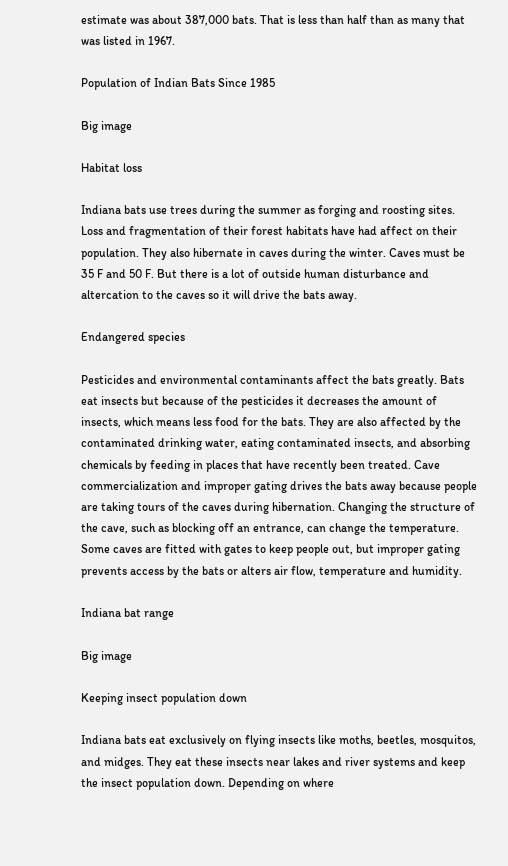estimate was about 387,000 bats. That is less than half than as many that was listed in 1967.

Population of Indian Bats Since 1985

Big image

Habitat loss

Indiana bats use trees during the summer as forging and roosting sites. Loss and fragmentation of their forest habitats have had affect on their population. They also hibernate in caves during the winter. Caves must be 35 F and 50 F. But there is a lot of outside human disturbance and altercation to the caves so it will drive the bats away.

Endangered species

Pesticides and environmental contaminants affect the bats greatly. Bats eat insects but because of the pesticides it decreases the amount of insects, which means less food for the bats. They are also affected by the contaminated drinking water, eating contaminated insects, and absorbing chemicals by feeding in places that have recently been treated. Cave commercialization and improper gating drives the bats away because people are taking tours of the caves during hibernation. Changing the structure of the cave, such as blocking off an entrance, can change the temperature. Some caves are fitted with gates to keep people out, but improper gating prevents access by the bats or alters air flow, temperature and humidity.

Indiana bat range

Big image

Keeping insect population down

Indiana bats eat exclusively on flying insects like moths, beetles, mosquitos, and midges. They eat these insects near lakes and river systems and keep the insect population down. Depending on where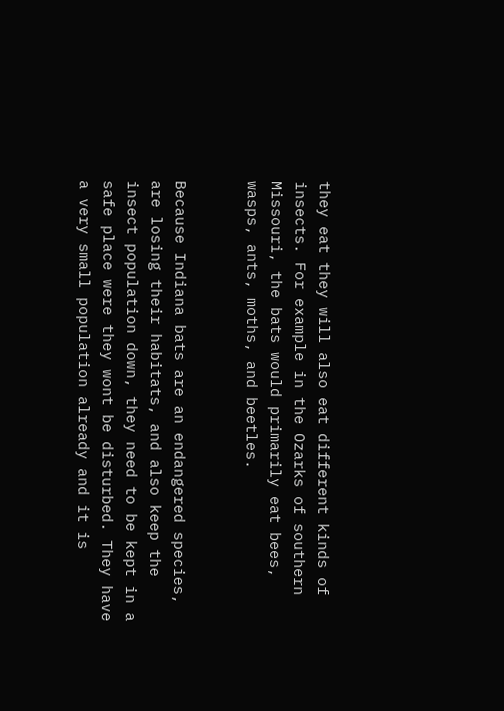they eat they will also eat different kinds of insects. For example in the Ozarks of southern Missouri, the bats would primarily eat bees, wasps, ants, moths, and beetles.


Because Indiana bats are an endangered species, are losing their habitats, and also keep the insect population down, they need to be kept in a safe place were they wont be disturbed. They have a very small population already and it is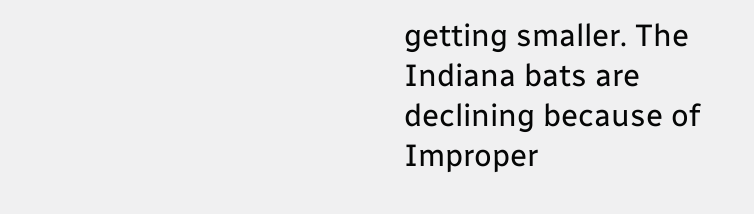getting smaller. The Indiana bats are declining because of Improper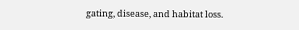gating, disease, and habitat loss.